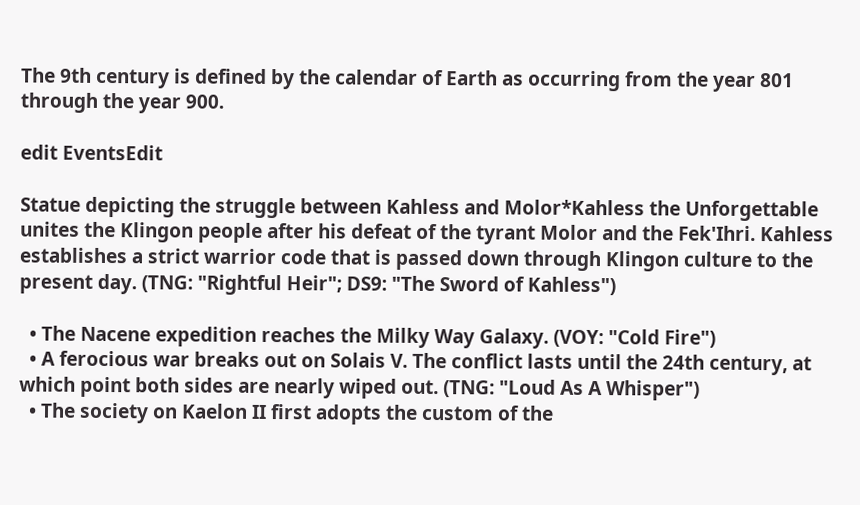The 9th century is defined by the calendar of Earth as occurring from the year 801 through the year 900.

edit EventsEdit

Statue depicting the struggle between Kahless and Molor*Kahless the Unforgettable unites the Klingon people after his defeat of the tyrant Molor and the Fek'Ihri. Kahless establishes a strict warrior code that is passed down through Klingon culture to the present day. (TNG: "Rightful Heir"; DS9: "The Sword of Kahless")

  • The Nacene expedition reaches the Milky Way Galaxy. (VOY: "Cold Fire")
  • A ferocious war breaks out on Solais V. The conflict lasts until the 24th century, at which point both sides are nearly wiped out. (TNG: "Loud As A Whisper")
  • The society on Kaelon II first adopts the custom of the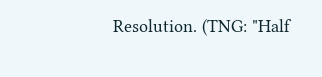Resolution. (TNG: "Half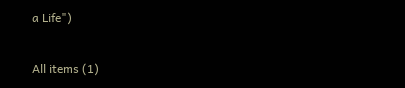a Life")

All items (1)